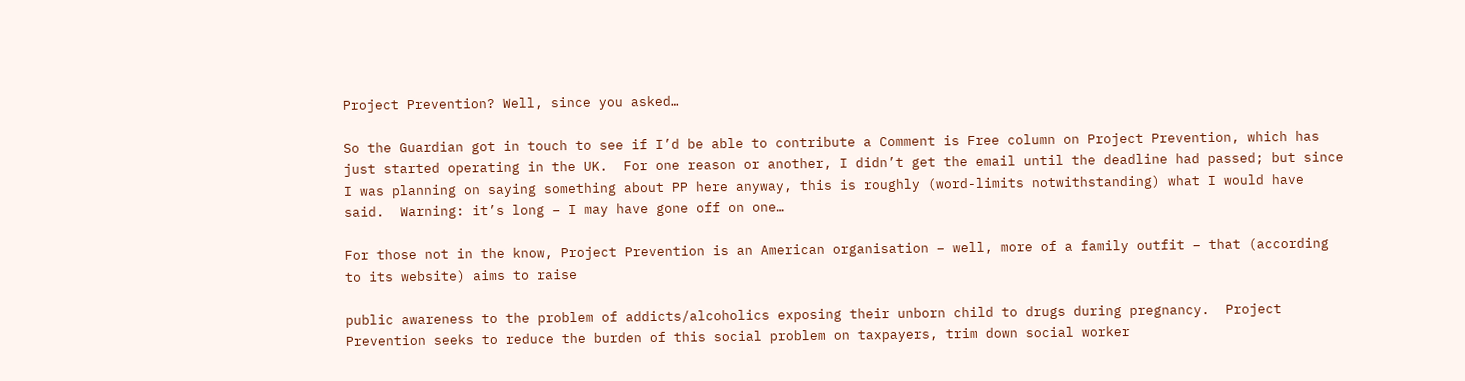Project Prevention? Well, since you asked…

So the Guardian got in touch to see if I’d be able to contribute a Comment is Free column on Project Prevention, which has just started operating in the UK.  For one reason or another, I didn’t get the email until the deadline had passed; but since I was planning on saying something about PP here anyway, this is roughly (word-limits notwithstanding) what I would have said.  Warning: it’s long – I may have gone off on one…

For those not in the know, Project Prevention is an American organisation – well, more of a family outfit – that (according to its website) aims to raise

public awareness to the problem of addicts/alcoholics exposing their unborn child to drugs during pregnancy.  Project Prevention seeks to reduce the burden of this social problem on taxpayers, trim down social worker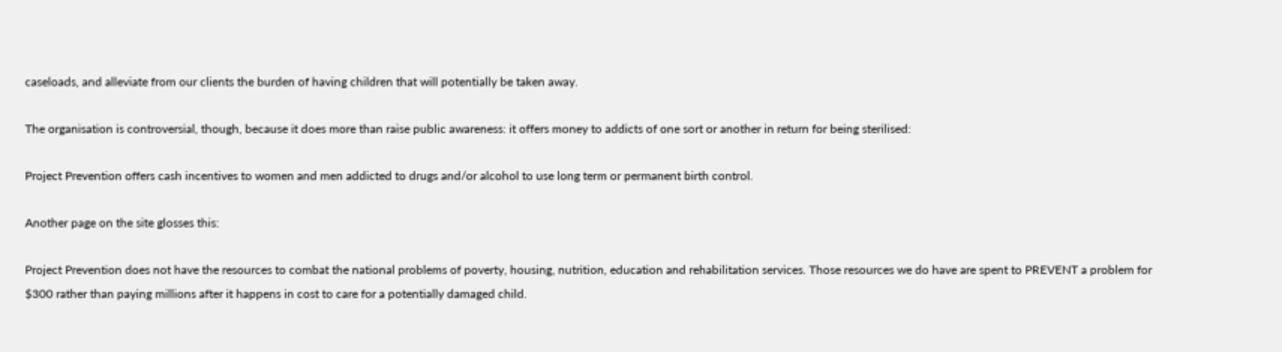caseloads, and alleviate from our clients the burden of having children that will potentially be taken away.

The organisation is controversial, though, because it does more than raise public awareness: it offers money to addicts of one sort or another in return for being sterilised:

Project Prevention offers cash incentives to women and men addicted to drugs and/or alcohol to use long term or permanent birth control.

Another page on the site glosses this:

Project Prevention does not have the resources to combat the national problems of poverty, housing, nutrition, education and rehabilitation services. Those resources we do have are spent to PREVENT a problem for $300 rather than paying millions after it happens in cost to care for a potentially damaged child.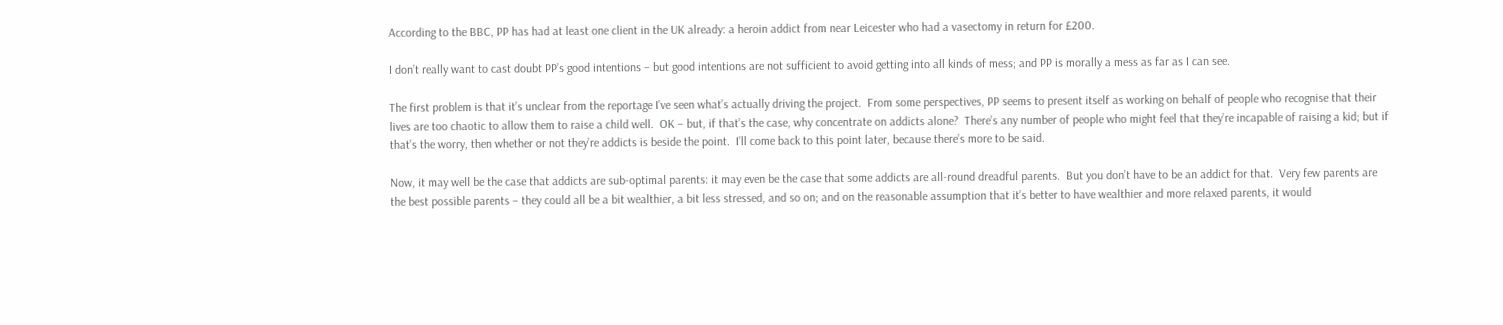According to the BBC, PP has had at least one client in the UK already: a heroin addict from near Leicester who had a vasectomy in return for £200.

I don’t really want to cast doubt PP’s good intentions – but good intentions are not sufficient to avoid getting into all kinds of mess; and PP is morally a mess as far as I can see.

The first problem is that it’s unclear from the reportage I’ve seen what’s actually driving the project.  From some perspectives, PP seems to present itself as working on behalf of people who recognise that their lives are too chaotic to allow them to raise a child well.  OK – but, if that’s the case, why concentrate on addicts alone?  There’s any number of people who might feel that they’re incapable of raising a kid; but if that’s the worry, then whether or not they’re addicts is beside the point.  I’ll come back to this point later, because there’s more to be said.

Now, it may well be the case that addicts are sub-optimal parents: it may even be the case that some addicts are all-round dreadful parents.  But you don’t have to be an addict for that.  Very few parents are the best possible parents – they could all be a bit wealthier, a bit less stressed, and so on; and on the reasonable assumption that it’s better to have wealthier and more relaxed parents, it would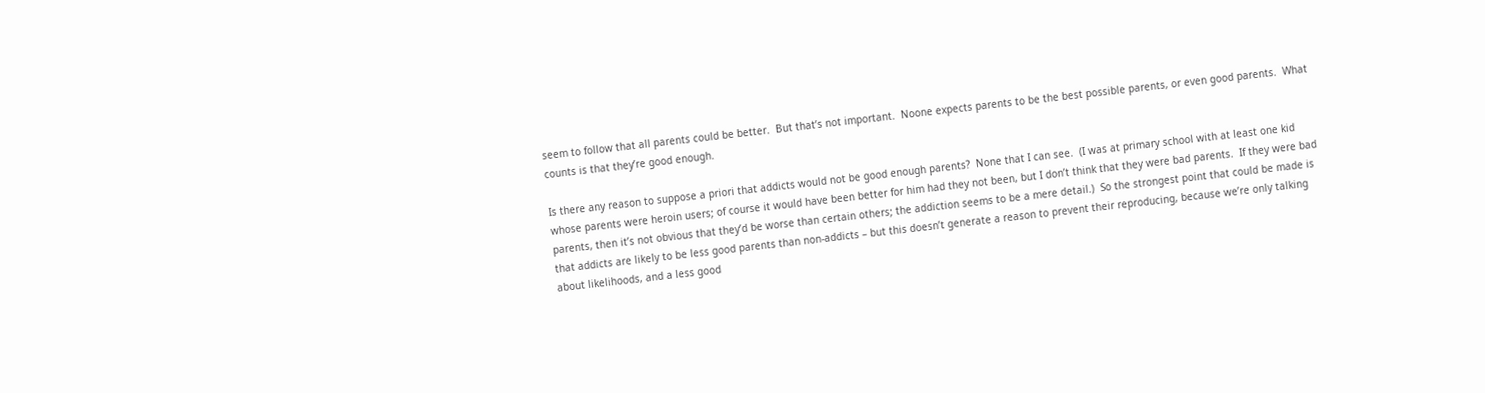seem to follow that all parents could be better.  But that’s not important.  Noone expects parents to be the best possible parents, or even good parents.  What counts is that they’re good enough.

Is there any reason to suppose a priori that addicts would not be good enough parents?  None that I can see.  (I was at primary school with at least one kid whose parents were heroin users; of course it would have been better for him had they not been, but I don’t think that they were bad parents.  If they were bad parents, then it’s not obvious that they’d be worse than certain others; the addiction seems to be a mere detail.)  So the strongest point that could be made is that addicts are likely to be less good parents than non-addicts – but this doesn’t generate a reason to prevent their reproducing, because we’re only talking about likelihoods, and a less good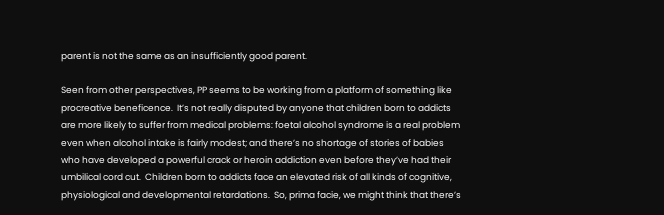parent is not the same as an insufficiently good parent.

Seen from other perspectives, PP seems to be working from a platform of something like procreative beneficence.  It’s not really disputed by anyone that children born to addicts are more likely to suffer from medical problems: foetal alcohol syndrome is a real problem even when alcohol intake is fairly modest; and there’s no shortage of stories of babies who have developed a powerful crack or heroin addiction even before they’ve had their umbilical cord cut.  Children born to addicts face an elevated risk of all kinds of cognitive, physiological and developmental retardations.  So, prima facie, we might think that there’s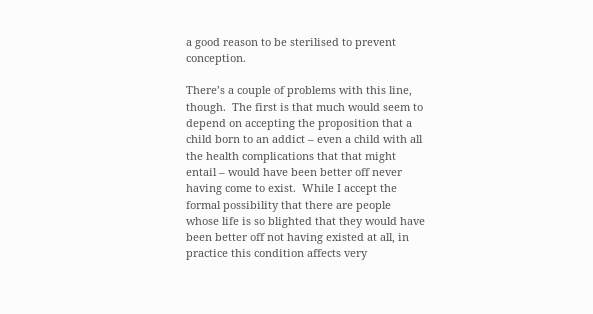a good reason to be sterilised to prevent conception.

There’s a couple of problems with this line, though.  The first is that much would seem to depend on accepting the proposition that a child born to an addict – even a child with all the health complications that that might entail – would have been better off never having come to exist.  While I accept the formal possibility that there are people whose life is so blighted that they would have been better off not having existed at all, in practice this condition affects very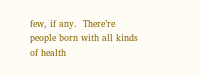few, if any.  There’re people born with all kinds of health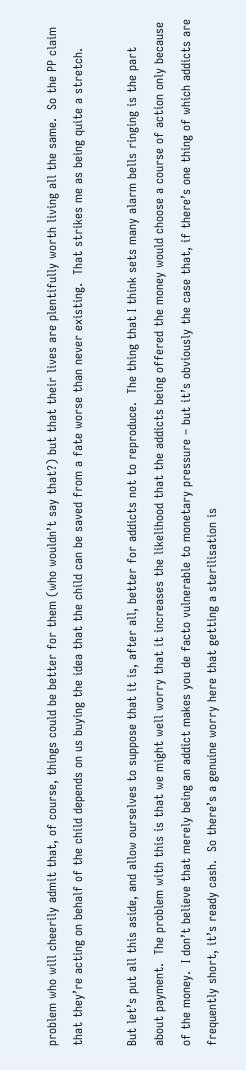problem who will cheerily admit that, of course, things could be better for them (who wouldn’t say that?) but that their lives are plentifully worth living all the same.  So the PP claim that they’re acting on behalf of the child depends on us buying the idea that the child can be saved from a fate worse than never existing.  That strikes me as being quite a stretch.

But let’s put all this aside, and allow ourselves to suppose that it is, after all, better for addicts not to reproduce.  The thing that I think sets many alarm bells ringing is the part about payment.  The problem with this is that we might well worry that it increases the likelihood that the addicts being offered the money would choose a course of action only because of the money.  I don’t believe that merely being an addict makes you de facto vulnerable to monetary pressure – but it’s obviously the case that, if there’s one thing of which addicts are frequently short, it’s ready cash.  So there’s a genuine worry here that getting a sterilisation is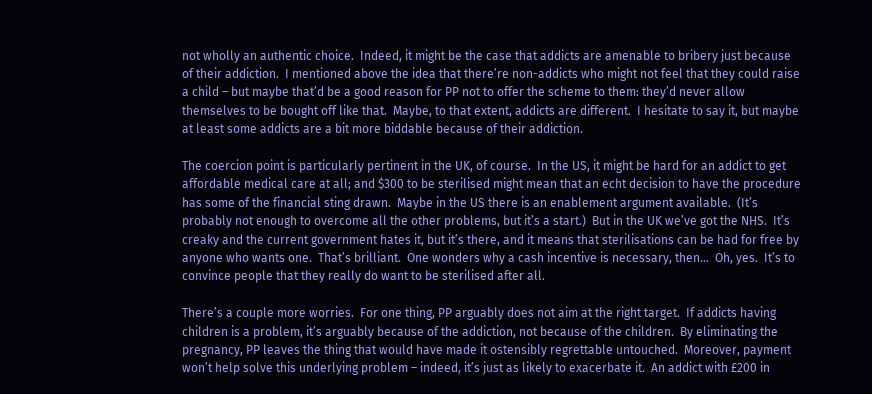not wholly an authentic choice.  Indeed, it might be the case that addicts are amenable to bribery just because of their addiction.  I mentioned above the idea that there’re non-addicts who might not feel that they could raise a child – but maybe that’d be a good reason for PP not to offer the scheme to them: they’d never allow themselves to be bought off like that.  Maybe, to that extent, addicts are different.  I hesitate to say it, but maybe at least some addicts are a bit more biddable because of their addiction.

The coercion point is particularly pertinent in the UK, of course.  In the US, it might be hard for an addict to get affordable medical care at all; and $300 to be sterilised might mean that an echt decision to have the procedure has some of the financial sting drawn.  Maybe in the US there is an enablement argument available.  (It’s probably not enough to overcome all the other problems, but it’s a start.)  But in the UK we’ve got the NHS.  It’s creaky and the current government hates it, but it’s there, and it means that sterilisations can be had for free by anyone who wants one.  That’s brilliant.  One wonders why a cash incentive is necessary, then…  Oh, yes.  It’s to convince people that they really do want to be sterilised after all.

There’s a couple more worries.  For one thing, PP arguably does not aim at the right target.  If addicts having children is a problem, it’s arguably because of the addiction, not because of the children.  By eliminating the pregnancy, PP leaves the thing that would have made it ostensibly regrettable untouched.  Moreover, payment won’t help solve this underlying problem – indeed, it’s just as likely to exacerbate it.  An addict with £200 in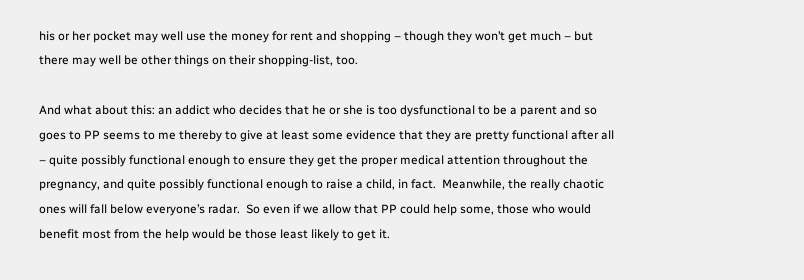his or her pocket may well use the money for rent and shopping – though they won’t get much – but there may well be other things on their shopping-list, too.

And what about this: an addict who decides that he or she is too dysfunctional to be a parent and so goes to PP seems to me thereby to give at least some evidence that they are pretty functional after all – quite possibly functional enough to ensure they get the proper medical attention throughout the pregnancy, and quite possibly functional enough to raise a child, in fact.  Meanwhile, the really chaotic ones will fall below everyone’s radar.  So even if we allow that PP could help some, those who would benefit most from the help would be those least likely to get it.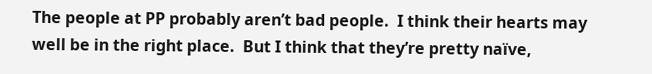The people at PP probably aren’t bad people.  I think their hearts may well be in the right place.  But I think that they’re pretty naïve,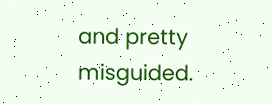and pretty misguided.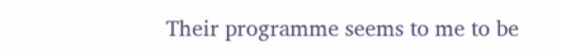Their programme seems to me to be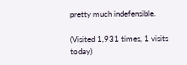pretty much indefensible.

(Visited 1,931 times, 1 visits today)